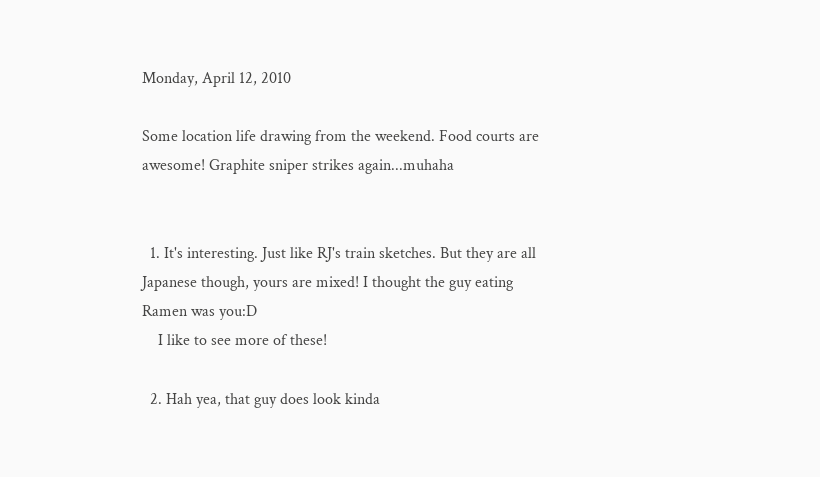Monday, April 12, 2010

Some location life drawing from the weekend. Food courts are awesome! Graphite sniper strikes again...muhaha


  1. It's interesting. Just like RJ's train sketches. But they are all Japanese though, yours are mixed! I thought the guy eating Ramen was you:D
    I like to see more of these!

  2. Hah yea, that guy does look kinda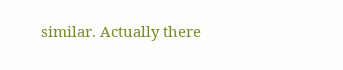similar. Actually there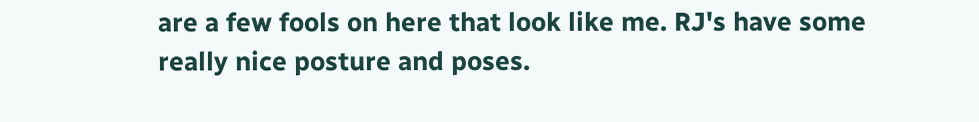are a few fools on here that look like me. RJ's have some really nice posture and poses.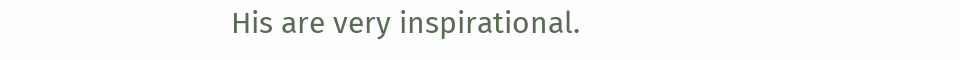His are very inspirational.